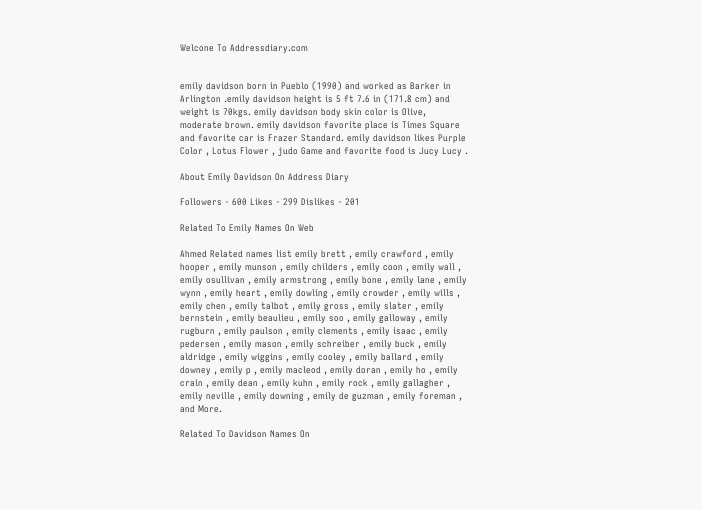Welcone To Addressdiary.com


emily davidson born in Pueblo (1990) and worked as Barker in Arlington .emily davidson height is 5 ft 7.6 in (171.8 cm) and weight is 70kgs. emily davidson body skin color is Olive, moderate brown. emily davidson favorite place is Times Square and favorite car is Frazer Standard. emily davidson likes Purple Color , Lotus Flower , judo Game and favorite food is Jucy Lucy .

About Emily Davidson On Address Diary

Followers - 600 Likes - 299 Dislikes - 201

Related To Emily Names On Web

Ahmed Related names list emily brett , emily crawford , emily hooper , emily munson , emily childers , emily coon , emily wall , emily osullivan , emily armstrong , emily bone , emily lane , emily wynn , emily heart , emily dowling , emily crowder , emily wills , emily chen , emily talbot , emily gross , emily slater , emily bernstein , emily beaulieu , emily soo , emily galloway , emily rugburn , emily paulson , emily clements , emily isaac , emily pedersen , emily mason , emily schreiber , emily buck , emily aldridge , emily wiggins , emily cooley , emily ballard , emily downey , emily p , emily macleod , emily doran , emily ho , emily crain , emily dean , emily kuhn , emily rock , emily gallagher , emily neville , emily downing , emily de guzman , emily foreman , and More.

Related To Davidson Names On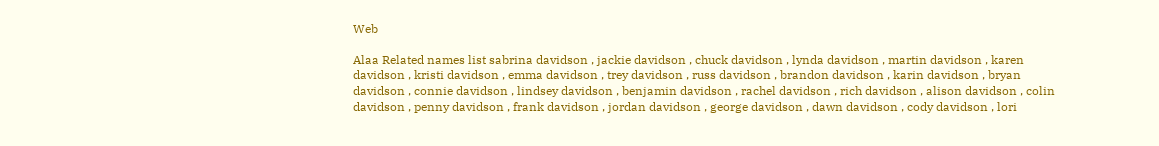Web

Alaa Related names list sabrina davidson , jackie davidson , chuck davidson , lynda davidson , martin davidson , karen davidson , kristi davidson , emma davidson , trey davidson , russ davidson , brandon davidson , karin davidson , bryan davidson , connie davidson , lindsey davidson , benjamin davidson , rachel davidson , rich davidson , alison davidson , colin davidson , penny davidson , frank davidson , jordan davidson , george davidson , dawn davidson , cody davidson , lori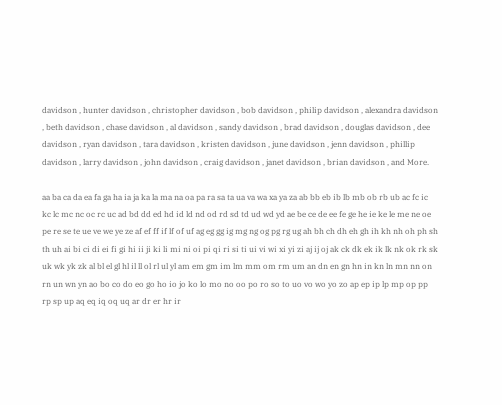davidson , hunter davidson , christopher davidson , bob davidson , philip davidson , alexandra davidson , beth davidson , chase davidson , al davidson , sandy davidson , brad davidson , douglas davidson , dee davidson , ryan davidson , tara davidson , kristen davidson , june davidson , jenn davidson , phillip davidson , larry davidson , john davidson , craig davidson , janet davidson , brian davidson , and More.

aa ba ca da ea fa ga ha ia ja ka la ma na oa pa ra sa ta ua va wa xa ya za ab bb eb ib lb mb ob rb ub ac fc ic kc lc mc nc oc rc uc ad bd dd ed hd id ld nd od rd sd td ud wd yd ae be ce de ee fe ge he ie ke le me ne oe pe re se te ue ve we ye ze af ef ff if lf of uf ag eg gg ig mg ng og pg rg ug ah bh ch dh eh gh ih kh nh oh ph sh th uh ai bi ci di ei fi gi hi ii ji ki li mi ni oi pi qi ri si ti ui vi wi xi yi zi aj ij oj ak ck dk ek ik lk nk ok rk sk uk wk yk zk al bl el gl hl il ll ol rl ul yl am em gm im lm mm om rm um an dn en gn hn in kn ln mn nn on rn un wn yn ao bo co do eo go ho io jo ko lo mo no oo po ro so to uo vo wo yo zo ap ep ip lp mp op pp rp sp up aq eq iq oq uq ar dr er hr ir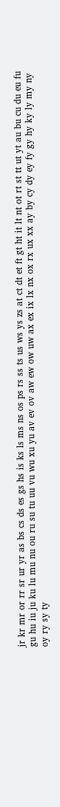jr kr mr or rr sr ur yr as bs cs ds es gs hs is ks ls ms ns os ps rs ss ts us ws ys zs at ct dt et ft gt ht it lt nt ot rt st tt ut yt au bu cu du eu fu gu hu iu ju ku lu mu nu ou ru su tu uu vu wu xu yu av ev ov aw ew ow uw ax ex ix lx nx ox rx ux xx ay by cy dy ey fy gy hy ky ly my ny oy ry sy ty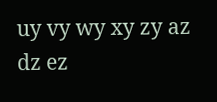uy vy wy xy zy az dz ez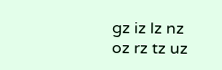gz iz lz nz oz rz tz uz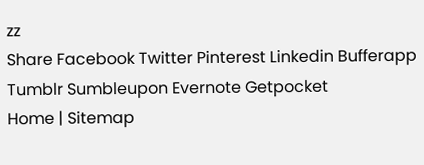zz
Share Facebook Twitter Pinterest Linkedin Bufferapp Tumblr Sumbleupon Evernote Getpocket
Home | Sitemap